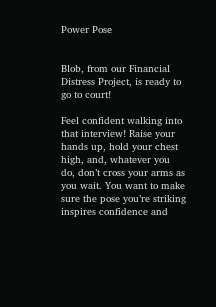Power Pose


Blob, from our Financial Distress Project, is ready to go to court!

Feel confident walking into that interview! Raise your hands up, hold your chest high, and, whatever you do, don’t cross your arms as you wait. You want to make sure the pose you’re striking inspires confidence and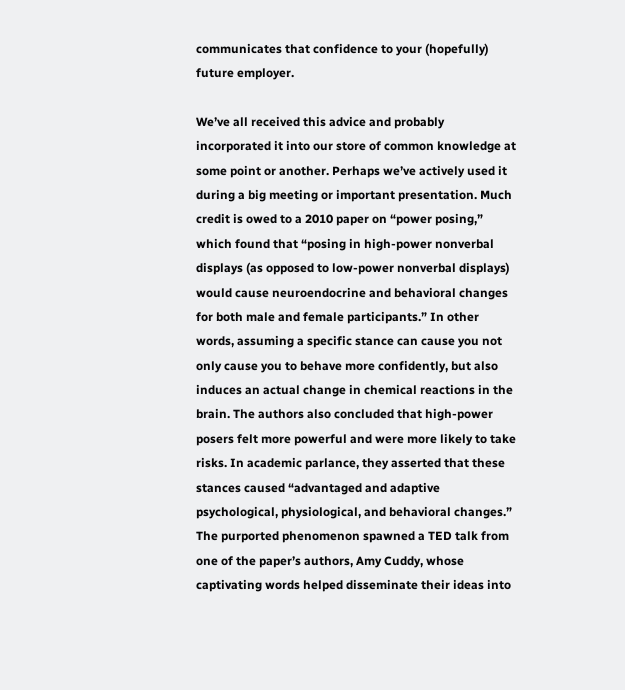communicates that confidence to your (hopefully) future employer.

We’ve all received this advice and probably incorporated it into our store of common knowledge at some point or another. Perhaps we’ve actively used it during a big meeting or important presentation. Much credit is owed to a 2010 paper on “power posing,” which found that “posing in high-power nonverbal displays (as opposed to low-power nonverbal displays) would cause neuroendocrine and behavioral changes for both male and female participants.” In other words, assuming a specific stance can cause you not only cause you to behave more confidently, but also induces an actual change in chemical reactions in the brain. The authors also concluded that high-power posers felt more powerful and were more likely to take risks. In academic parlance, they asserted that these stances caused “advantaged and adaptive psychological, physiological, and behavioral changes.” The purported phenomenon spawned a TED talk from one of the paper’s authors, Amy Cuddy, whose captivating words helped disseminate their ideas into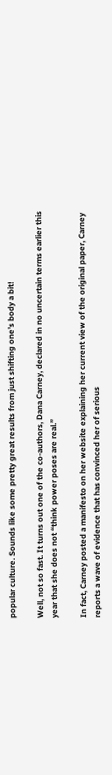popular culture. Sounds like some pretty great results from just shifting one’s body a bit!

Well, not so fast. It turns out one of the co-authors, Dana Carney, declared in no uncertain terms earlier this year that she does not “think power poses are real.”

In fact, Carney posted a manifesto on her website explaining her current view of the original paper, Carney reports a wave of evidence that has convinced her of serious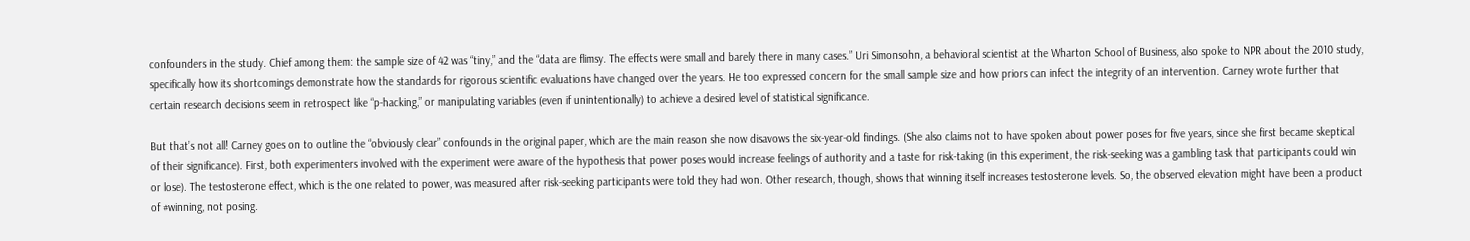confounders in the study. Chief among them: the sample size of 42 was “tiny,” and the “data are flimsy. The effects were small and barely there in many cases.” Uri Simonsohn, a behavioral scientist at the Wharton School of Business, also spoke to NPR about the 2010 study, specifically how its shortcomings demonstrate how the standards for rigorous scientific evaluations have changed over the years. He too expressed concern for the small sample size and how priors can infect the integrity of an intervention. Carney wrote further that certain research decisions seem in retrospect like “p-hacking,” or manipulating variables (even if unintentionally) to achieve a desired level of statistical significance.

But that’s not all! Carney goes on to outline the “obviously clear” confounds in the original paper, which are the main reason she now disavows the six-year-old findings. (She also claims not to have spoken about power poses for five years, since she first became skeptical of their significance). First, both experimenters involved with the experiment were aware of the hypothesis that power poses would increase feelings of authority and a taste for risk-taking (in this experiment, the risk-seeking was a gambling task that participants could win or lose). The testosterone effect, which is the one related to power, was measured after risk-seeking participants were told they had won. Other research, though, shows that winning itself increases testosterone levels. So, the observed elevation might have been a product of #winning, not posing.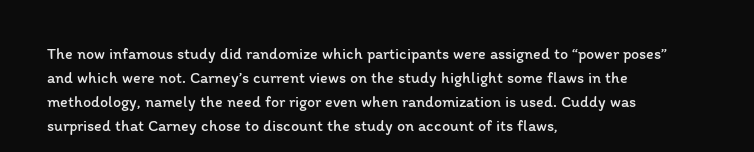The now infamous study did randomize which participants were assigned to “power poses” and which were not. Carney’s current views on the study highlight some flaws in the methodology, namely the need for rigor even when randomization is used. Cuddy was surprised that Carney chose to discount the study on account of its flaws,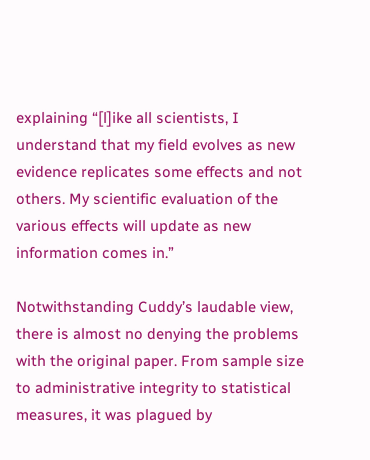explaining “[l]ike all scientists, I understand that my field evolves as new evidence replicates some effects and not others. My scientific evaluation of the various effects will update as new information comes in.”

Notwithstanding Cuddy’s laudable view, there is almost no denying the problems with the original paper. From sample size to administrative integrity to statistical measures, it was plagued by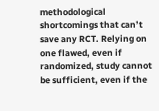methodological shortcomings that can’t save any RCT. Relying on one flawed, even if randomized, study cannot be sufficient, even if the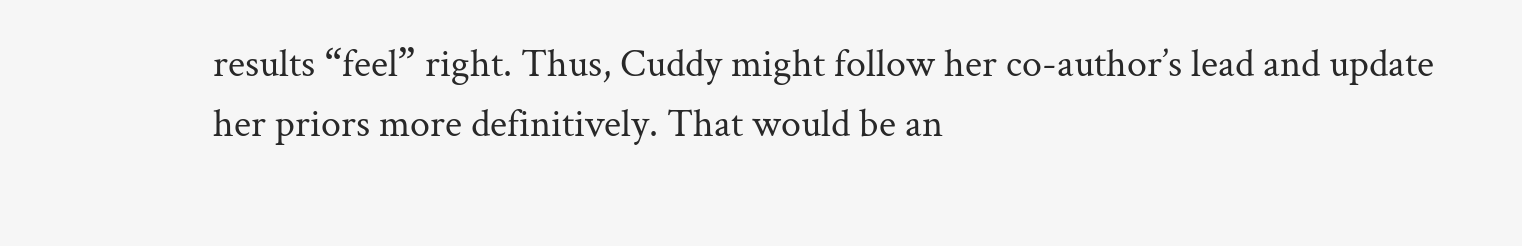results “feel” right. Thus, Cuddy might follow her co-author’s lead and update her priors more definitively. That would be an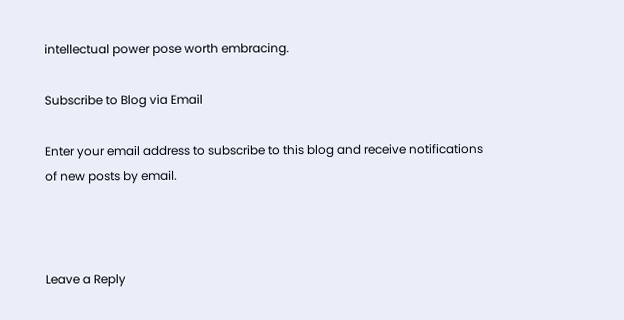intellectual power pose worth embracing.

Subscribe to Blog via Email

Enter your email address to subscribe to this blog and receive notifications of new posts by email.



Leave a Reply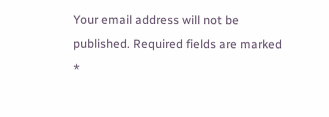Your email address will not be published. Required fields are marked *